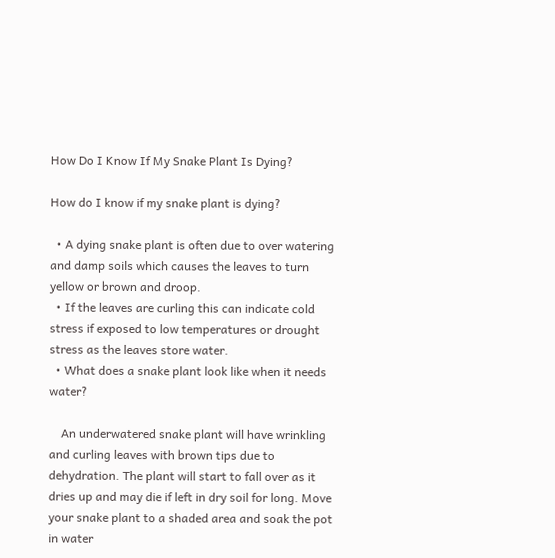How Do I Know If My Snake Plant Is Dying?

How do I know if my snake plant is dying?

  • A dying snake plant is often due to over watering and damp soils which causes the leaves to turn yellow or brown and droop.
  • If the leaves are curling this can indicate cold stress if exposed to low temperatures or drought stress as the leaves store water.
  • What does a snake plant look like when it needs water?

    An underwatered snake plant will have wrinkling and curling leaves with brown tips due to dehydration. The plant will start to fall over as it dries up and may die if left in dry soil for long. Move your snake plant to a shaded area and soak the pot in water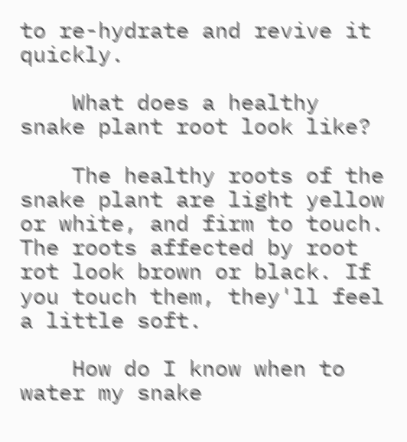to re-hydrate and revive it quickly.

    What does a healthy snake plant root look like?

    The healthy roots of the snake plant are light yellow or white, and firm to touch. The roots affected by root rot look brown or black. If you touch them, they'll feel a little soft.

    How do I know when to water my snake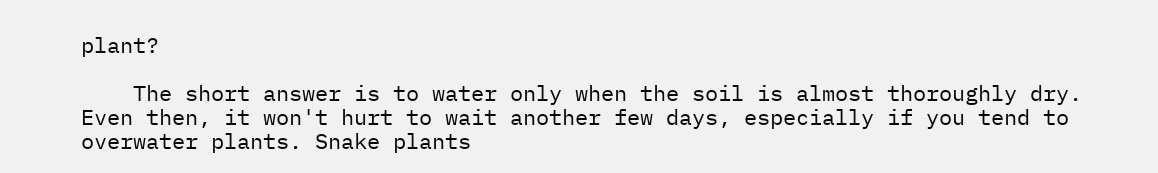plant?

    The short answer is to water only when the soil is almost thoroughly dry. Even then, it won't hurt to wait another few days, especially if you tend to overwater plants. Snake plants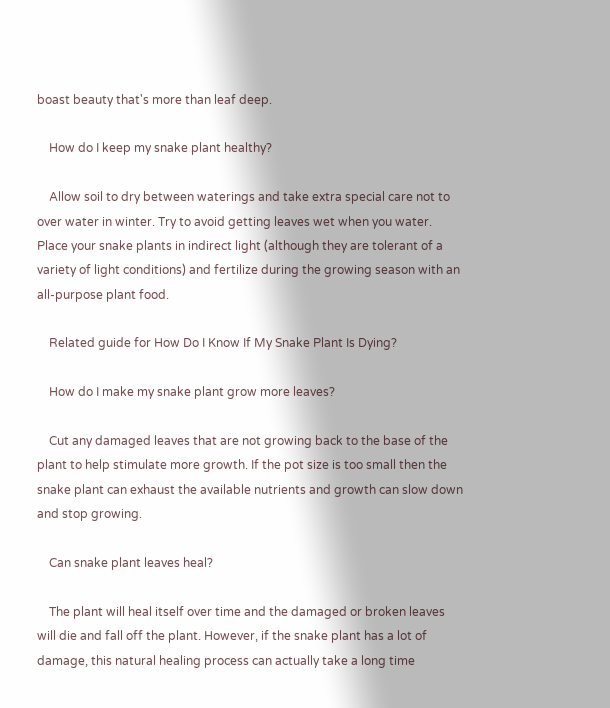boast beauty that's more than leaf deep.

    How do I keep my snake plant healthy?

    Allow soil to dry between waterings and take extra special care not to over water in winter. Try to avoid getting leaves wet when you water. Place your snake plants in indirect light (although they are tolerant of a variety of light conditions) and fertilize during the growing season with an all-purpose plant food.

    Related guide for How Do I Know If My Snake Plant Is Dying?

    How do I make my snake plant grow more leaves?

    Cut any damaged leaves that are not growing back to the base of the plant to help stimulate more growth. If the pot size is too small then the snake plant can exhaust the available nutrients and growth can slow down and stop growing.

    Can snake plant leaves heal?

    The plant will heal itself over time and the damaged or broken leaves will die and fall off the plant. However, if the snake plant has a lot of damage, this natural healing process can actually take a long time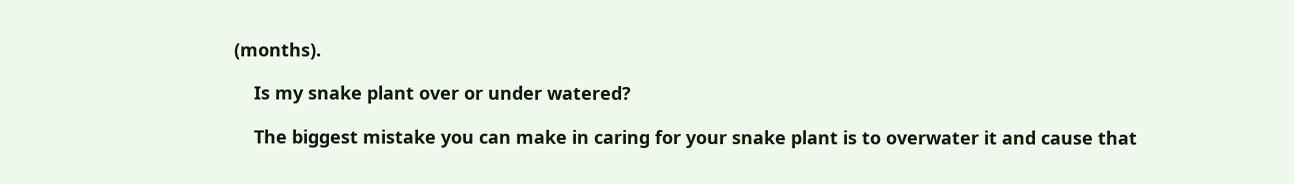(months).

    Is my snake plant over or under watered?

    The biggest mistake you can make in caring for your snake plant is to overwater it and cause that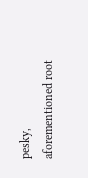pesky, aforementioned root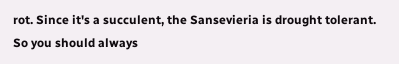rot. Since it's a succulent, the Sansevieria is drought tolerant. So you should always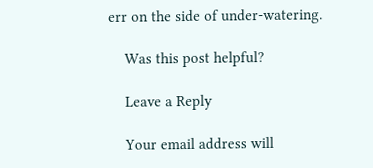err on the side of under-watering.

    Was this post helpful?

    Leave a Reply

    Your email address will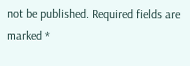not be published. Required fields are marked *